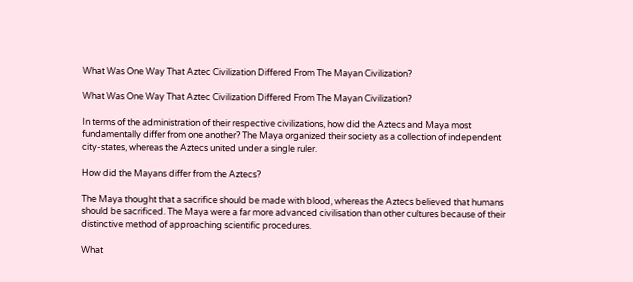What Was One Way That Aztec Civilization Differed From The Mayan Civilization?

What Was One Way That Aztec Civilization Differed From The Mayan Civilization?

In terms of the administration of their respective civilizations, how did the Aztecs and Maya most fundamentally differ from one another? The Maya organized their society as a collection of independent city-states, whereas the Aztecs united under a single ruler.

How did the Mayans differ from the Aztecs?

The Maya thought that a sacrifice should be made with blood, whereas the Aztecs believed that humans should be sacrificed. The Maya were a far more advanced civilisation than other cultures because of their distinctive method of approaching scientific procedures.

What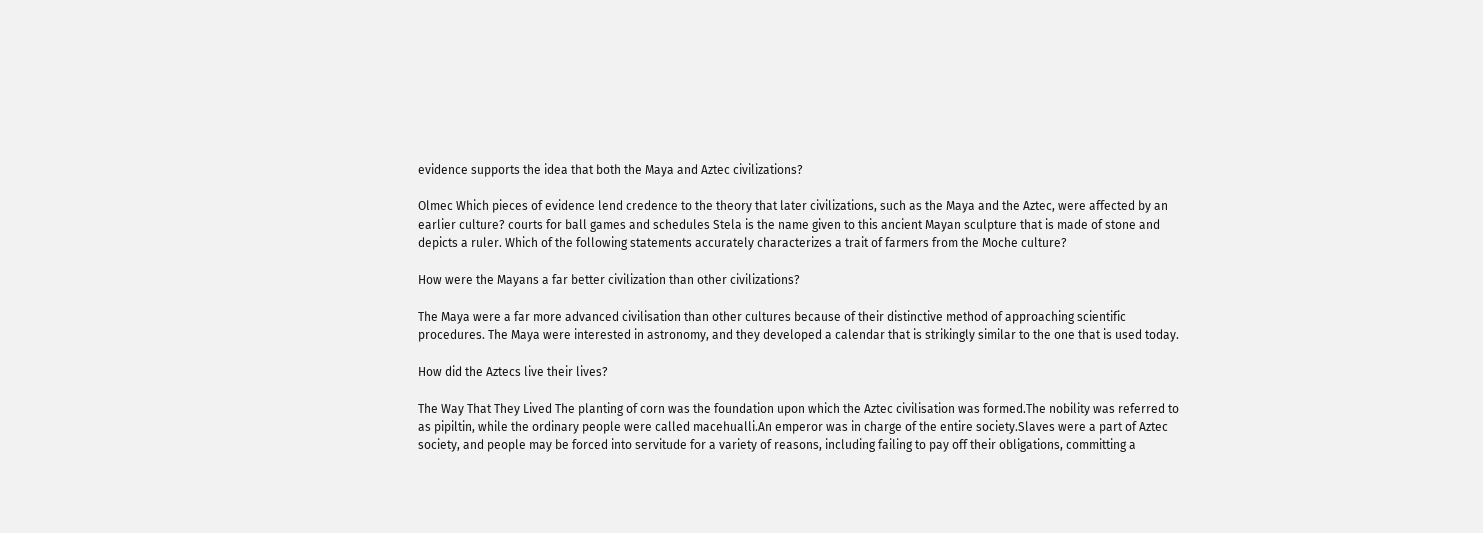evidence supports the idea that both the Maya and Aztec civilizations?

Olmec Which pieces of evidence lend credence to the theory that later civilizations, such as the Maya and the Aztec, were affected by an earlier culture? courts for ball games and schedules Stela is the name given to this ancient Mayan sculpture that is made of stone and depicts a ruler. Which of the following statements accurately characterizes a trait of farmers from the Moche culture?

How were the Mayans a far better civilization than other civilizations?

The Maya were a far more advanced civilisation than other cultures because of their distinctive method of approaching scientific procedures. The Maya were interested in astronomy, and they developed a calendar that is strikingly similar to the one that is used today.

How did the Aztecs live their lives?

The Way That They Lived The planting of corn was the foundation upon which the Aztec civilisation was formed.The nobility was referred to as pipiltin, while the ordinary people were called macehualli.An emperor was in charge of the entire society.Slaves were a part of Aztec society, and people may be forced into servitude for a variety of reasons, including failing to pay off their obligations, committing a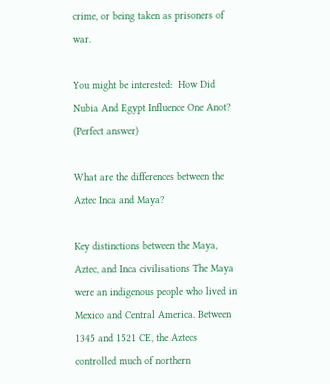crime, or being taken as prisoners of war.

You might be interested:  How Did Nubia And Egypt Influence One Anot? (Perfect answer)

What are the differences between the Aztec Inca and Maya?

Key distinctions between the Maya, Aztec, and Inca civilisations The Maya were an indigenous people who lived in Mexico and Central America. Between 1345 and 1521 CE, the Aztecs controlled much of northern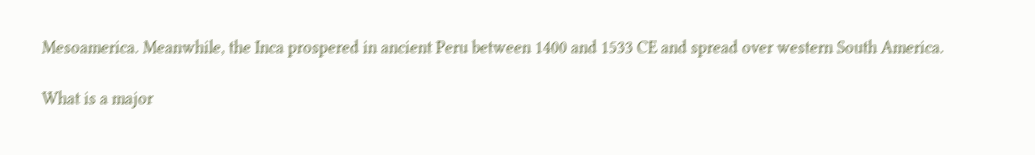Mesoamerica. Meanwhile, the Inca prospered in ancient Peru between 1400 and 1533 CE and spread over western South America.

What is a major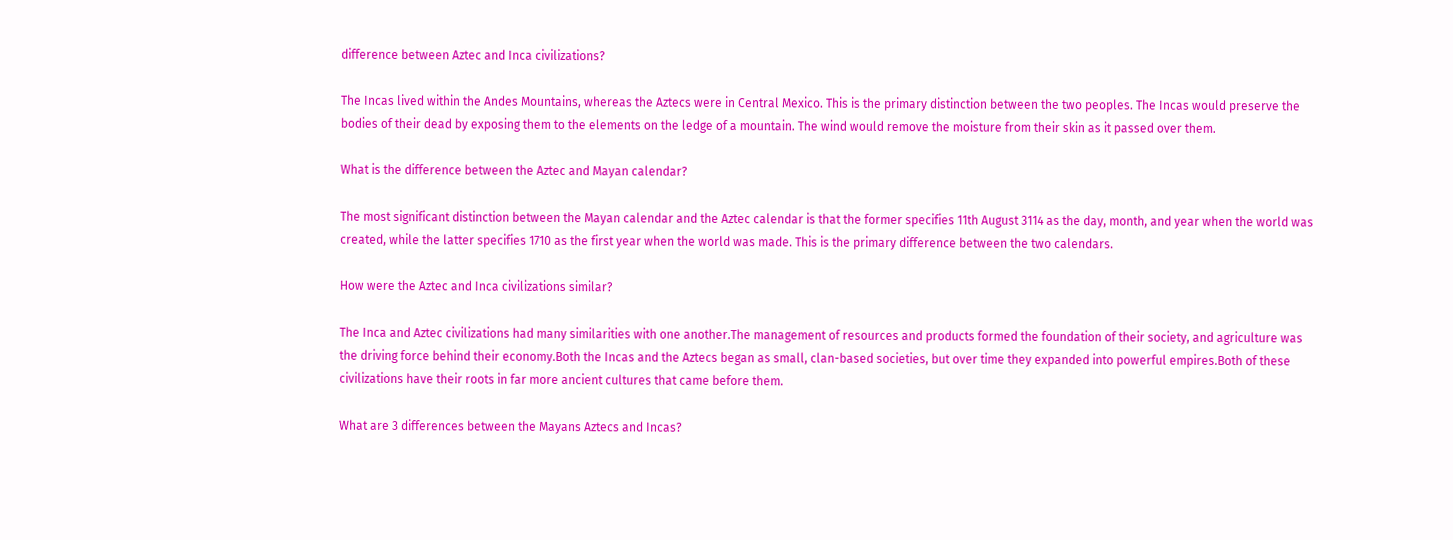difference between Aztec and Inca civilizations?

The Incas lived within the Andes Mountains, whereas the Aztecs were in Central Mexico. This is the primary distinction between the two peoples. The Incas would preserve the bodies of their dead by exposing them to the elements on the ledge of a mountain. The wind would remove the moisture from their skin as it passed over them.

What is the difference between the Aztec and Mayan calendar?

The most significant distinction between the Mayan calendar and the Aztec calendar is that the former specifies 11th August 3114 as the day, month, and year when the world was created, while the latter specifies 1710 as the first year when the world was made. This is the primary difference between the two calendars.

How were the Aztec and Inca civilizations similar?

The Inca and Aztec civilizations had many similarities with one another.The management of resources and products formed the foundation of their society, and agriculture was the driving force behind their economy.Both the Incas and the Aztecs began as small, clan-based societies, but over time they expanded into powerful empires.Both of these civilizations have their roots in far more ancient cultures that came before them.

What are 3 differences between the Mayans Aztecs and Incas?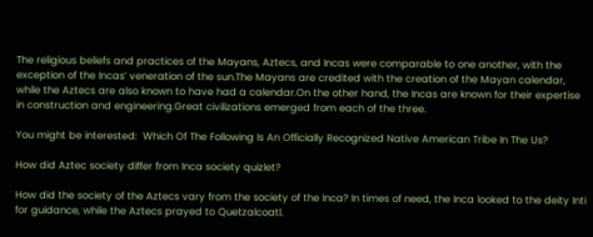The religious beliefs and practices of the Mayans, Aztecs, and Incas were comparable to one another, with the exception of the Incas’ veneration of the sun.The Mayans are credited with the creation of the Mayan calendar, while the Aztecs are also known to have had a calendar.On the other hand, the Incas are known for their expertise in construction and engineering.Great civilizations emerged from each of the three.

You might be interested:  Which Of The Following Is An Officially Recognized Native American Tribe In The Us?

How did Aztec society differ from Inca society quizlet?

How did the society of the Aztecs vary from the society of the Inca? In times of need, the Inca looked to the deity Inti for guidance, while the Aztecs prayed to Quetzalcoatl.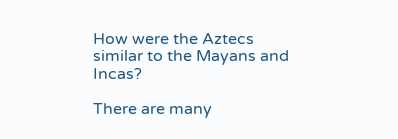How were the Aztecs similar to the Mayans and Incas?

There are many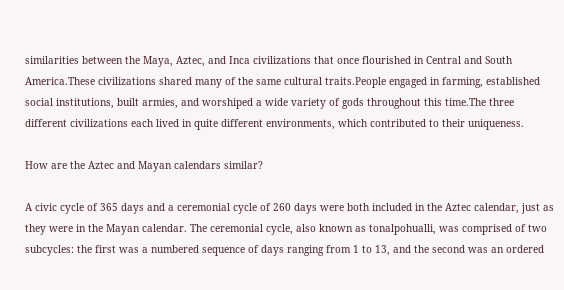similarities between the Maya, Aztec, and Inca civilizations that once flourished in Central and South America.These civilizations shared many of the same cultural traits.People engaged in farming, established social institutions, built armies, and worshiped a wide variety of gods throughout this time.The three different civilizations each lived in quite different environments, which contributed to their uniqueness.

How are the Aztec and Mayan calendars similar?

A civic cycle of 365 days and a ceremonial cycle of 260 days were both included in the Aztec calendar, just as they were in the Mayan calendar. The ceremonial cycle, also known as tonalpohualli, was comprised of two subcycles: the first was a numbered sequence of days ranging from 1 to 13, and the second was an ordered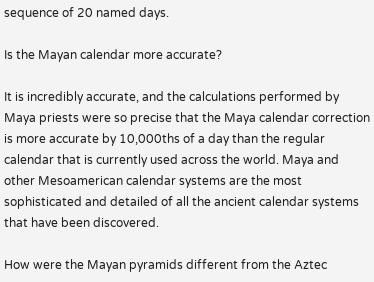sequence of 20 named days.

Is the Mayan calendar more accurate?

It is incredibly accurate, and the calculations performed by Maya priests were so precise that the Maya calendar correction is more accurate by 10,000ths of a day than the regular calendar that is currently used across the world. Maya and other Mesoamerican calendar systems are the most sophisticated and detailed of all the ancient calendar systems that have been discovered.

How were the Mayan pyramids different from the Aztec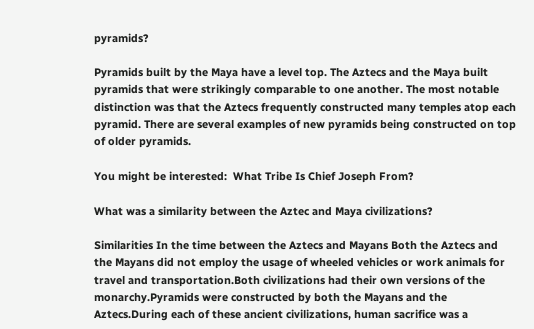pyramids?

Pyramids built by the Maya have a level top. The Aztecs and the Maya built pyramids that were strikingly comparable to one another. The most notable distinction was that the Aztecs frequently constructed many temples atop each pyramid. There are several examples of new pyramids being constructed on top of older pyramids.

You might be interested:  What Tribe Is Chief Joseph From?

What was a similarity between the Aztec and Maya civilizations?

Similarities In the time between the Aztecs and Mayans Both the Aztecs and the Mayans did not employ the usage of wheeled vehicles or work animals for travel and transportation.Both civilizations had their own versions of the monarchy.Pyramids were constructed by both the Mayans and the Aztecs.During each of these ancient civilizations, human sacrifice was a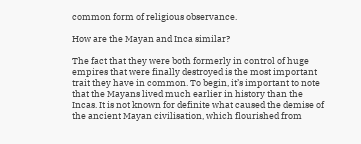common form of religious observance.

How are the Mayan and Inca similar?

The fact that they were both formerly in control of huge empires that were finally destroyed is the most important trait they have in common. To begin, it’s important to note that the Mayans lived much earlier in history than the Incas. It is not known for definite what caused the demise of the ancient Mayan civilisation, which flourished from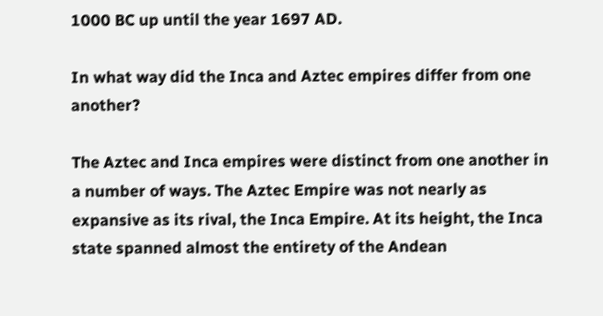1000 BC up until the year 1697 AD.

In what way did the Inca and Aztec empires differ from one another?

The Aztec and Inca empires were distinct from one another in a number of ways. The Aztec Empire was not nearly as expansive as its rival, the Inca Empire. At its height, the Inca state spanned almost the entirety of the Andean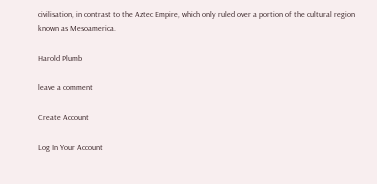civilisation, in contrast to the Aztec Empire, which only ruled over a portion of the cultural region known as Mesoamerica.

Harold Plumb

leave a comment

Create Account

Log In Your Account